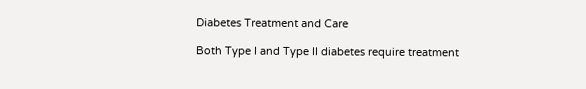Diabetes Treatment and Care

Both Type I and Type II diabetes require treatment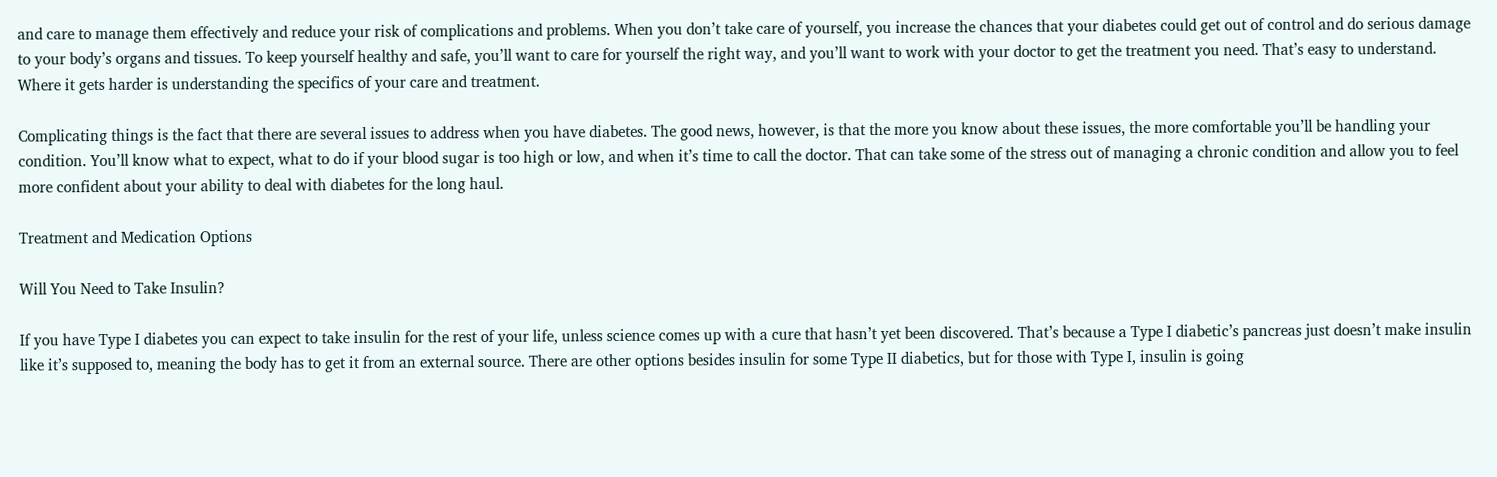and care to manage them effectively and reduce your risk of complications and problems. When you don’t take care of yourself, you increase the chances that your diabetes could get out of control and do serious damage to your body’s organs and tissues. To keep yourself healthy and safe, you’ll want to care for yourself the right way, and you’ll want to work with your doctor to get the treatment you need. That’s easy to understand. Where it gets harder is understanding the specifics of your care and treatment.

Complicating things is the fact that there are several issues to address when you have diabetes. The good news, however, is that the more you know about these issues, the more comfortable you’ll be handling your condition. You’ll know what to expect, what to do if your blood sugar is too high or low, and when it’s time to call the doctor. That can take some of the stress out of managing a chronic condition and allow you to feel more confident about your ability to deal with diabetes for the long haul.

Treatment and Medication Options

Will You Need to Take Insulin?

If you have Type I diabetes you can expect to take insulin for the rest of your life, unless science comes up with a cure that hasn’t yet been discovered. That’s because a Type I diabetic’s pancreas just doesn’t make insulin like it’s supposed to, meaning the body has to get it from an external source. There are other options besides insulin for some Type II diabetics, but for those with Type I, insulin is going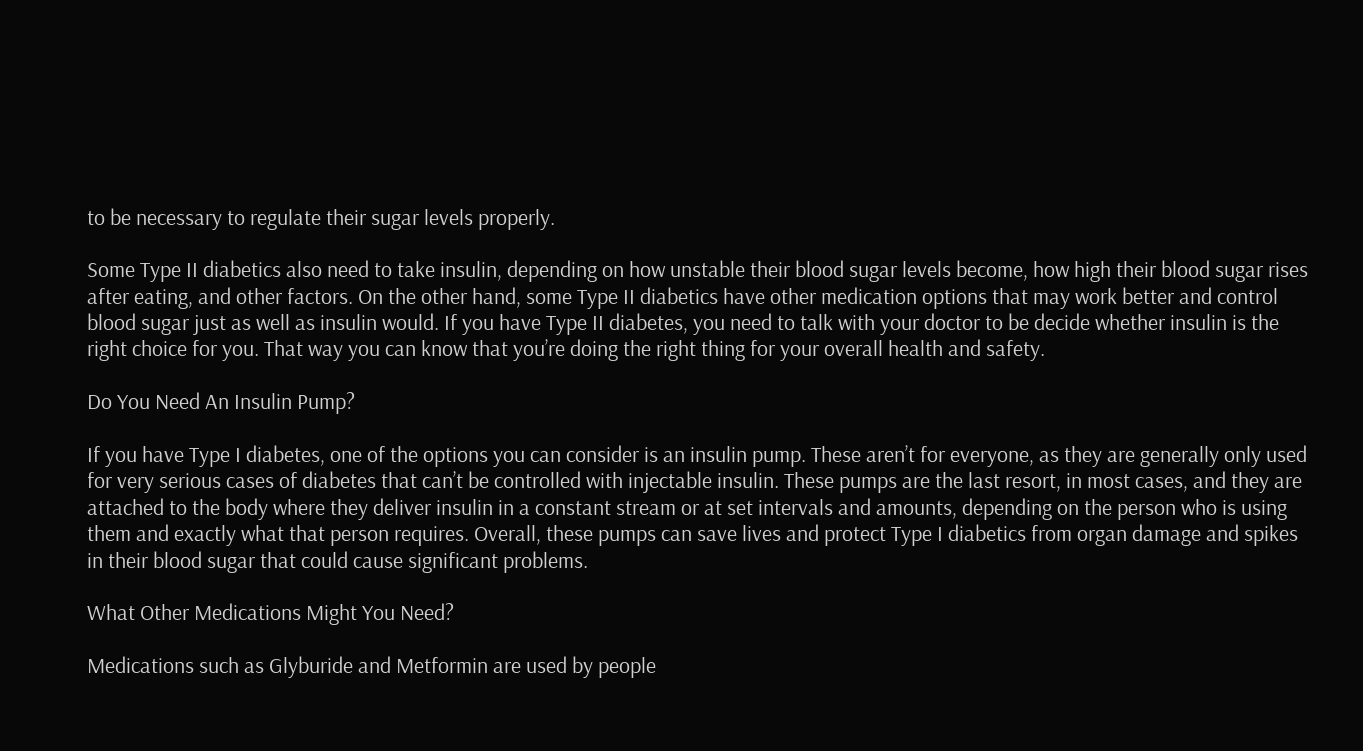to be necessary to regulate their sugar levels properly.

Some Type II diabetics also need to take insulin, depending on how unstable their blood sugar levels become, how high their blood sugar rises after eating, and other factors. On the other hand, some Type II diabetics have other medication options that may work better and control blood sugar just as well as insulin would. If you have Type II diabetes, you need to talk with your doctor to be decide whether insulin is the right choice for you. That way you can know that you’re doing the right thing for your overall health and safety.

Do You Need An Insulin Pump?

If you have Type I diabetes, one of the options you can consider is an insulin pump. These aren’t for everyone, as they are generally only used for very serious cases of diabetes that can’t be controlled with injectable insulin. These pumps are the last resort, in most cases, and they are attached to the body where they deliver insulin in a constant stream or at set intervals and amounts, depending on the person who is using them and exactly what that person requires. Overall, these pumps can save lives and protect Type I diabetics from organ damage and spikes in their blood sugar that could cause significant problems.

What Other Medications Might You Need?

Medications such as Glyburide and Metformin are used by people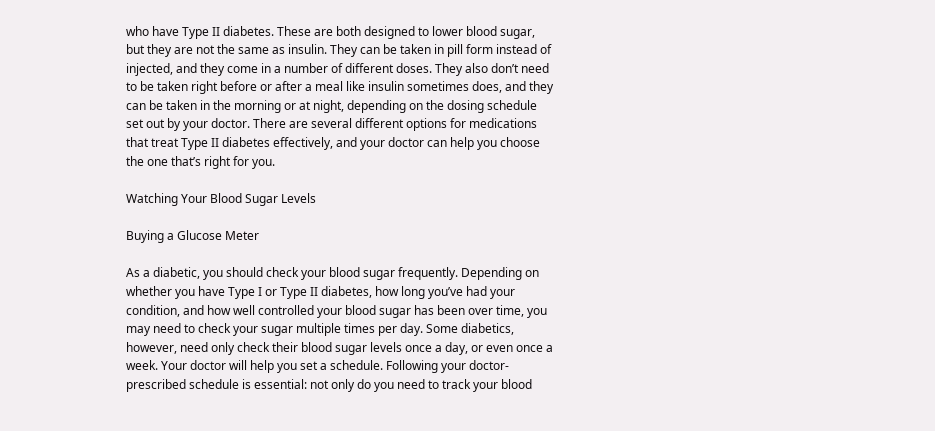who have Type II diabetes. These are both designed to lower blood sugar, but they are not the same as insulin. They can be taken in pill form instead of injected, and they come in a number of different doses. They also don’t need to be taken right before or after a meal like insulin sometimes does, and they can be taken in the morning or at night, depending on the dosing schedule set out by your doctor. There are several different options for medications that treat Type II diabetes effectively, and your doctor can help you choose the one that’s right for you.

Watching Your Blood Sugar Levels

Buying a Glucose Meter

As a diabetic, you should check your blood sugar frequently. Depending on whether you have Type I or Type II diabetes, how long you’ve had your condition, and how well controlled your blood sugar has been over time, you may need to check your sugar multiple times per day. Some diabetics, however, need only check their blood sugar levels once a day, or even once a week. Your doctor will help you set a schedule. Following your doctor-prescribed schedule is essential: not only do you need to track your blood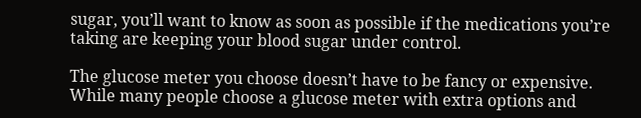sugar, you’ll want to know as soon as possible if the medications you’re taking are keeping your blood sugar under control.

The glucose meter you choose doesn’t have to be fancy or expensive. While many people choose a glucose meter with extra options and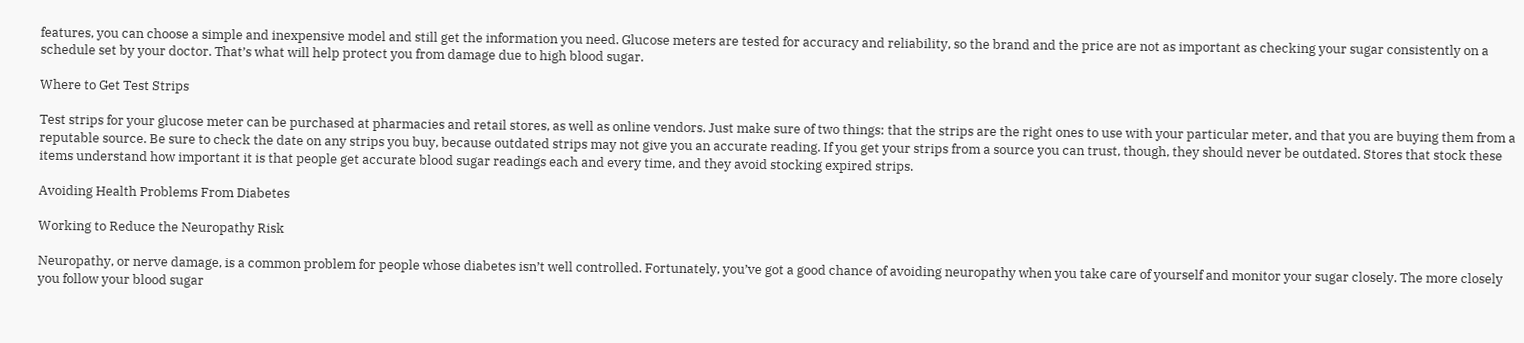features, you can choose a simple and inexpensive model and still get the information you need. Glucose meters are tested for accuracy and reliability, so the brand and the price are not as important as checking your sugar consistently on a schedule set by your doctor. That’s what will help protect you from damage due to high blood sugar.

Where to Get Test Strips

Test strips for your glucose meter can be purchased at pharmacies and retail stores, as well as online vendors. Just make sure of two things: that the strips are the right ones to use with your particular meter, and that you are buying them from a reputable source. Be sure to check the date on any strips you buy, because outdated strips may not give you an accurate reading. If you get your strips from a source you can trust, though, they should never be outdated. Stores that stock these items understand how important it is that people get accurate blood sugar readings each and every time, and they avoid stocking expired strips.

Avoiding Health Problems From Diabetes

Working to Reduce the Neuropathy Risk

Neuropathy, or nerve damage, is a common problem for people whose diabetes isn’t well controlled. Fortunately, you’ve got a good chance of avoiding neuropathy when you take care of yourself and monitor your sugar closely. The more closely you follow your blood sugar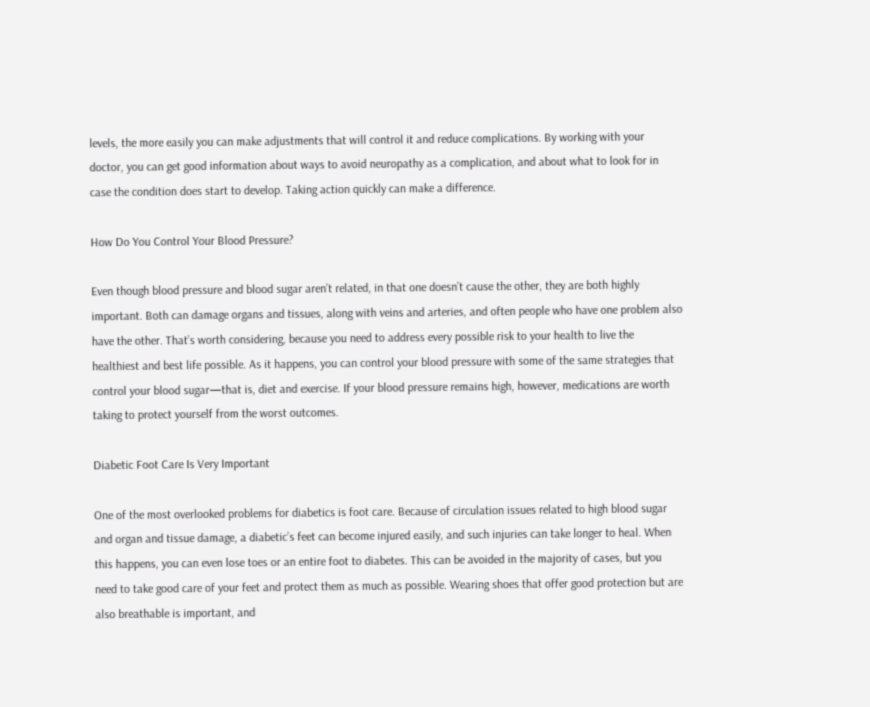levels, the more easily you can make adjustments that will control it and reduce complications. By working with your doctor, you can get good information about ways to avoid neuropathy as a complication, and about what to look for in case the condition does start to develop. Taking action quickly can make a difference.

How Do You Control Your Blood Pressure?

Even though blood pressure and blood sugar aren’t related, in that one doesn’t cause the other, they are both highly important. Both can damage organs and tissues, along with veins and arteries, and often people who have one problem also have the other. That’s worth considering, because you need to address every possible risk to your health to live the healthiest and best life possible. As it happens, you can control your blood pressure with some of the same strategies that control your blood sugar—that is, diet and exercise. If your blood pressure remains high, however, medications are worth taking to protect yourself from the worst outcomes.

Diabetic Foot Care Is Very Important

One of the most overlooked problems for diabetics is foot care. Because of circulation issues related to high blood sugar and organ and tissue damage, a diabetic’s feet can become injured easily, and such injuries can take longer to heal. When this happens, you can even lose toes or an entire foot to diabetes. This can be avoided in the majority of cases, but you need to take good care of your feet and protect them as much as possible. Wearing shoes that offer good protection but are also breathable is important, and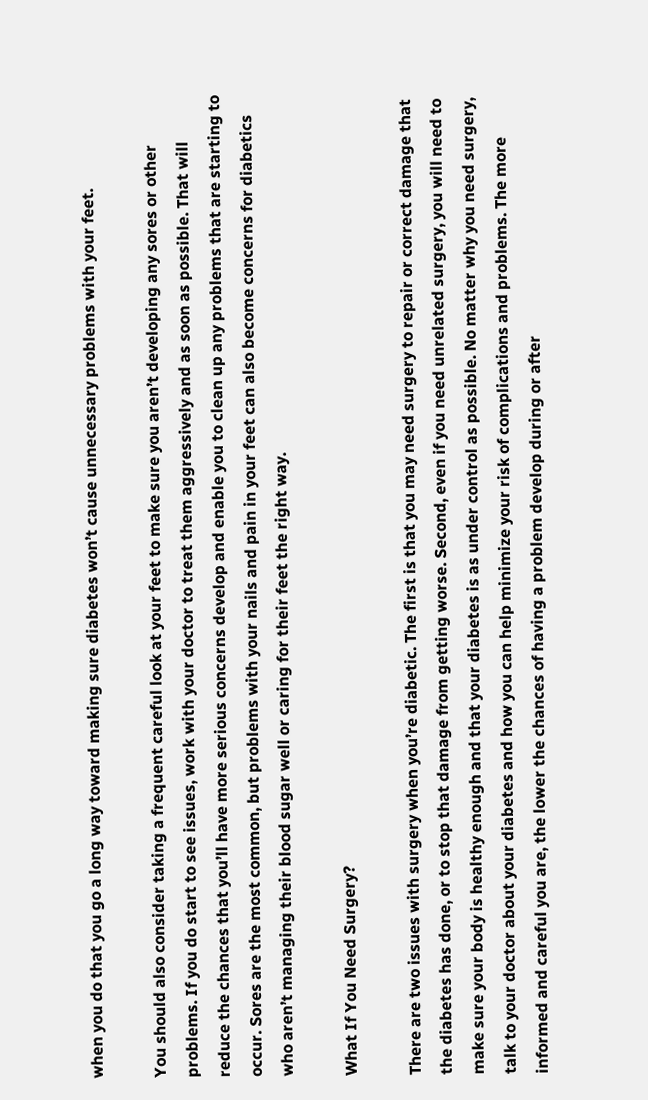when you do that you go a long way toward making sure diabetes won’t cause unnecessary problems with your feet.

You should also consider taking a frequent careful look at your feet to make sure you aren’t developing any sores or other problems. If you do start to see issues, work with your doctor to treat them aggressively and as soon as possible. That will reduce the chances that you’ll have more serious concerns develop and enable you to clean up any problems that are starting to occur. Sores are the most common, but problems with your nails and pain in your feet can also become concerns for diabetics who aren’t managing their blood sugar well or caring for their feet the right way.

What If You Need Surgery?

There are two issues with surgery when you’re diabetic. The first is that you may need surgery to repair or correct damage that the diabetes has done, or to stop that damage from getting worse. Second, even if you need unrelated surgery, you will need to make sure your body is healthy enough and that your diabetes is as under control as possible. No matter why you need surgery, talk to your doctor about your diabetes and how you can help minimize your risk of complications and problems. The more informed and careful you are, the lower the chances of having a problem develop during or after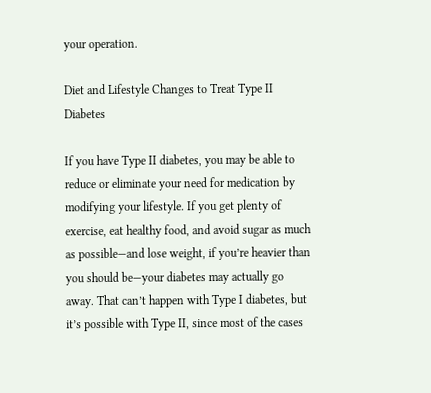your operation.

Diet and Lifestyle Changes to Treat Type II Diabetes

If you have Type II diabetes, you may be able to reduce or eliminate your need for medication by modifying your lifestyle. If you get plenty of exercise, eat healthy food, and avoid sugar as much as possible—and lose weight, if you’re heavier than you should be—your diabetes may actually go away. That can’t happen with Type I diabetes, but it’s possible with Type II, since most of the cases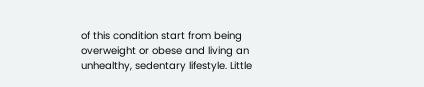of this condition start from being overweight or obese and living an unhealthy, sedentary lifestyle. Little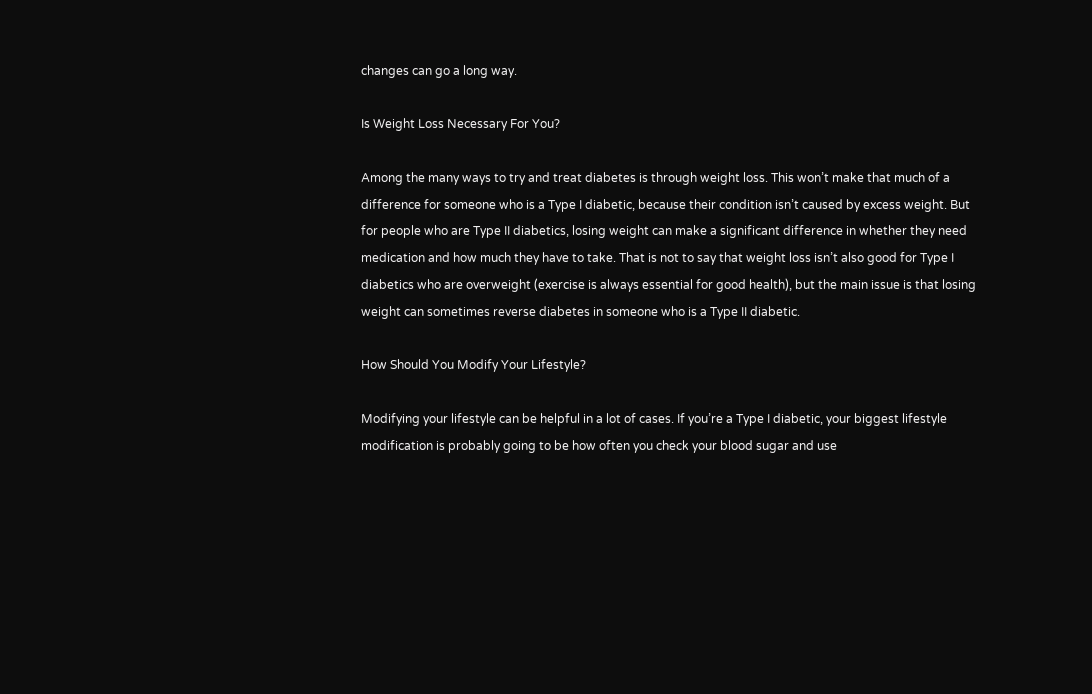changes can go a long way.

Is Weight Loss Necessary For You?

Among the many ways to try and treat diabetes is through weight loss. This won’t make that much of a difference for someone who is a Type I diabetic, because their condition isn’t caused by excess weight. But for people who are Type II diabetics, losing weight can make a significant difference in whether they need medication and how much they have to take. That is not to say that weight loss isn’t also good for Type I diabetics who are overweight (exercise is always essential for good health), but the main issue is that losing weight can sometimes reverse diabetes in someone who is a Type II diabetic.

How Should You Modify Your Lifestyle?

Modifying your lifestyle can be helpful in a lot of cases. If you’re a Type I diabetic, your biggest lifestyle modification is probably going to be how often you check your blood sugar and use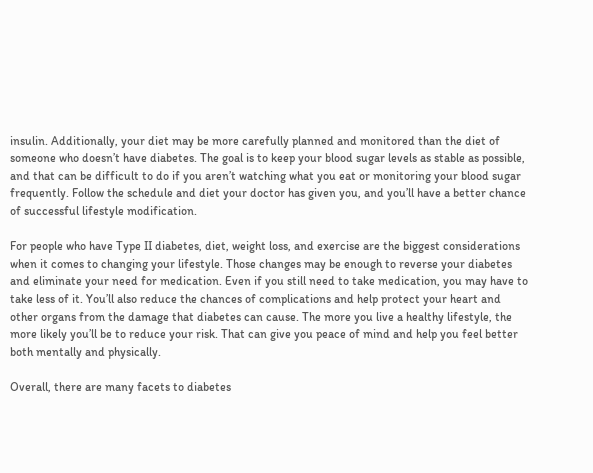insulin. Additionally, your diet may be more carefully planned and monitored than the diet of someone who doesn’t have diabetes. The goal is to keep your blood sugar levels as stable as possible, and that can be difficult to do if you aren’t watching what you eat or monitoring your blood sugar frequently. Follow the schedule and diet your doctor has given you, and you’ll have a better chance of successful lifestyle modification.

For people who have Type II diabetes, diet, weight loss, and exercise are the biggest considerations when it comes to changing your lifestyle. Those changes may be enough to reverse your diabetes and eliminate your need for medication. Even if you still need to take medication, you may have to take less of it. You’ll also reduce the chances of complications and help protect your heart and other organs from the damage that diabetes can cause. The more you live a healthy lifestyle, the more likely you’ll be to reduce your risk. That can give you peace of mind and help you feel better both mentally and physically.

Overall, there are many facets to diabetes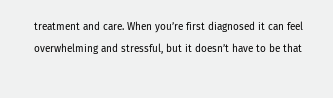treatment and care. When you’re first diagnosed it can feel overwhelming and stressful, but it doesn’t have to be that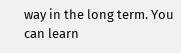way in the long term. You can learn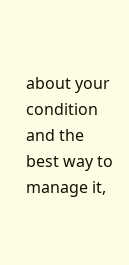about your condition and the best way to manage it,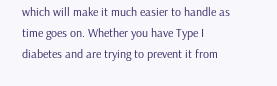which will make it much easier to handle as time goes on. Whether you have Type I diabetes and are trying to prevent it from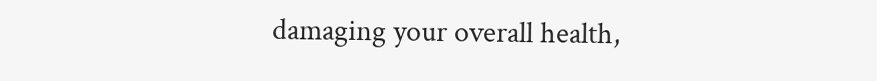damaging your overall health,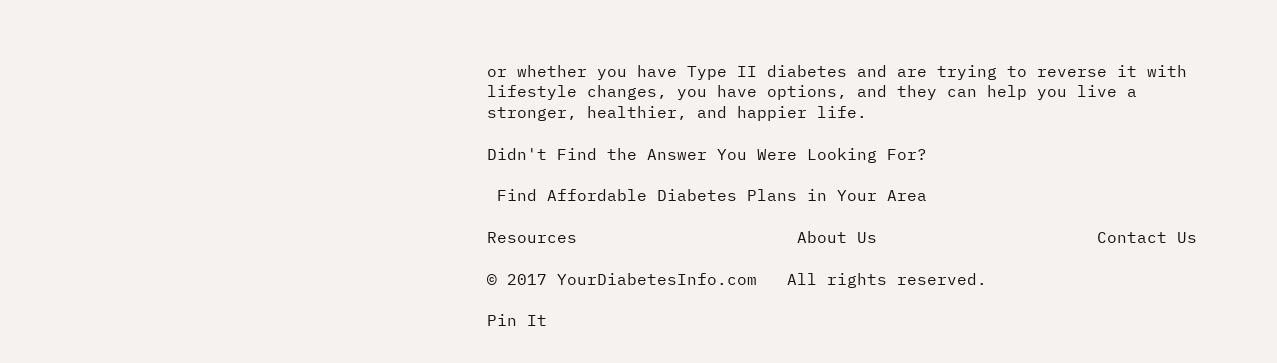or whether you have Type II diabetes and are trying to reverse it with lifestyle changes, you have options, and they can help you live a stronger, healthier, and happier life.

Didn't Find the Answer You Were Looking For?

 Find Affordable Diabetes Plans in Your Area

Resources                      About Us                      Contact Us

© 2017 YourDiabetesInfo.com   All rights reserved.

Pin It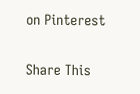on Pinterest

Share This